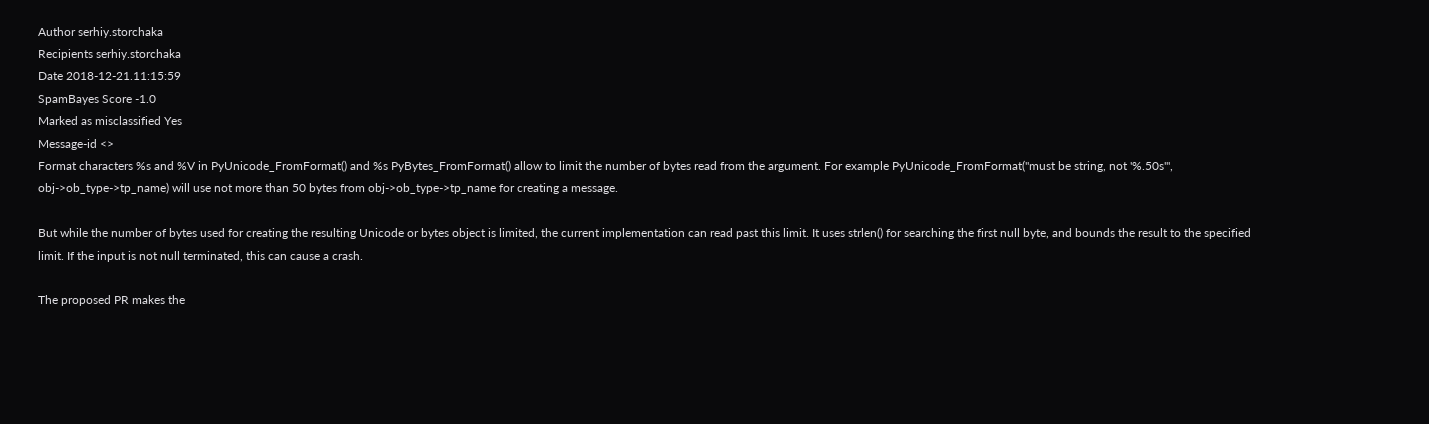Author serhiy.storchaka
Recipients serhiy.storchaka
Date 2018-12-21.11:15:59
SpamBayes Score -1.0
Marked as misclassified Yes
Message-id <>
Format characters %s and %V in PyUnicode_FromFormat() and %s PyBytes_FromFormat() allow to limit the number of bytes read from the argument. For example PyUnicode_FromFormat("must be string, not '%.50s'", obj->ob_type->tp_name) will use not more than 50 bytes from obj->ob_type->tp_name for creating a message.

But while the number of bytes used for creating the resulting Unicode or bytes object is limited, the current implementation can read past this limit. It uses strlen() for searching the first null byte, and bounds the result to the specified limit. If the input is not null terminated, this can cause a crash.

The proposed PR makes the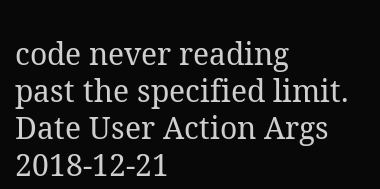code never reading past the specified limit.
Date User Action Args
2018-12-21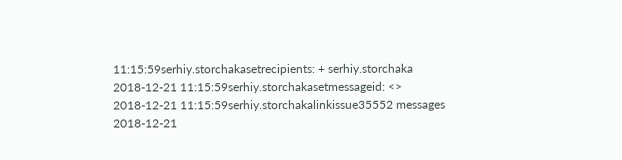11:15:59serhiy.storchakasetrecipients: + serhiy.storchaka
2018-12-21 11:15:59serhiy.storchakasetmessageid: <>
2018-12-21 11:15:59serhiy.storchakalinkissue35552 messages
2018-12-21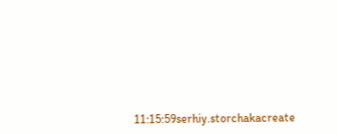11:15:59serhiy.storchakacreate